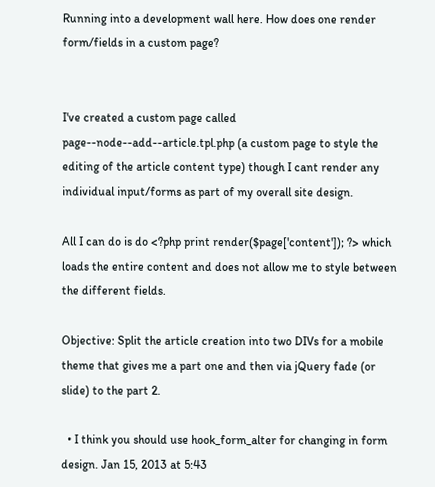Running into a development wall here. How does one render form/fields in a custom page?


I've created a custom page called page--node--add--article.tpl.php (a custom page to style the editing of the article content type) though I cant render any individual input/forms as part of my overall site design.

All I can do is do <?php print render($page['content']); ?> which loads the entire content and does not allow me to style between the different fields.

Objective: Split the article creation into two DIVs for a mobile theme that gives me a part one and then via jQuery fade (or slide) to the part 2.

  • I think you should use hook_form_alter for changing in form design. Jan 15, 2013 at 5:43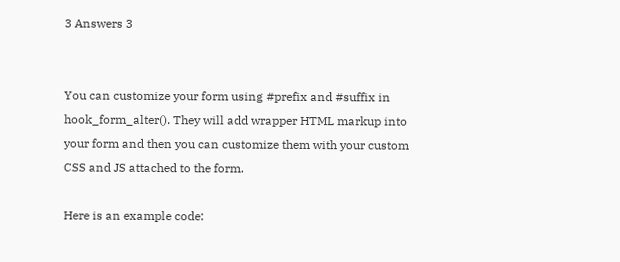3 Answers 3


You can customize your form using #prefix and #suffix in hook_form_alter(). They will add wrapper HTML markup into your form and then you can customize them with your custom CSS and JS attached to the form.

Here is an example code: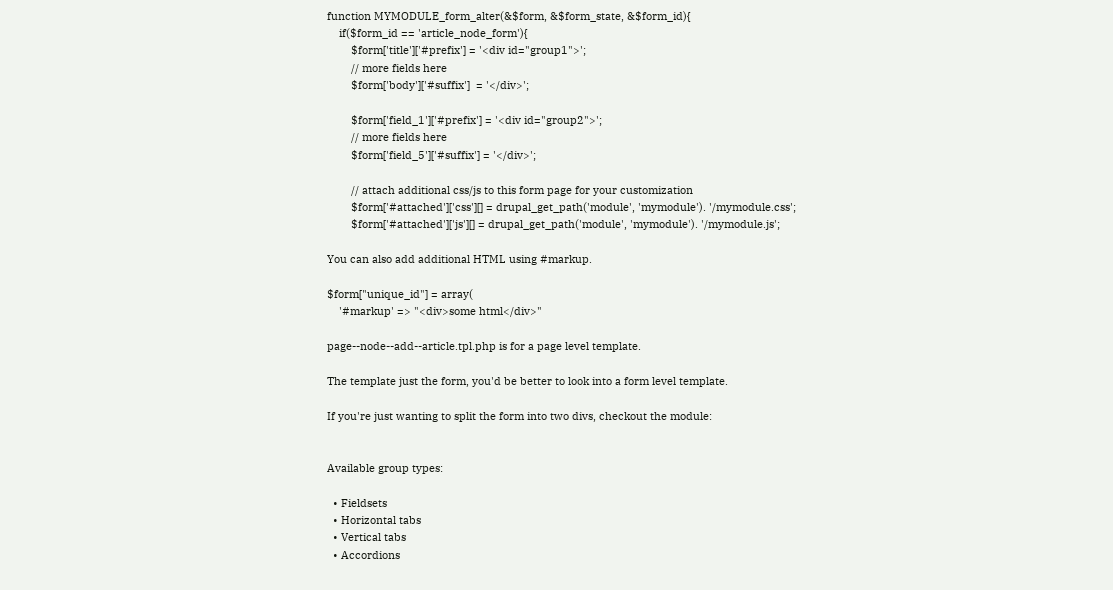function MYMODULE_form_alter(&$form, &$form_state, &$form_id){
    if($form_id == 'article_node_form'){
        $form['title']['#prefix'] = '<div id="group1">';
        // more fields here
        $form['body']['#suffix']  = '</div>';

        $form['field_1']['#prefix'] = '<div id="group2">';
        // more fields here
        $form['field_5']['#suffix'] = '</div>';

        // attach additional css/js to this form page for your customization
        $form['#attached']['css'][] = drupal_get_path('module', 'mymodule'). '/mymodule.css';
        $form['#attached']['js'][] = drupal_get_path('module', 'mymodule'). '/mymodule.js';

You can also add additional HTML using #markup.

$form["unique_id"] = array(
    '#markup' => "<div>some html</div>"

page--node--add--article.tpl.php is for a page level template.

The template just the form, you'd be better to look into a form level template.

If you're just wanting to split the form into two divs, checkout the module:


Available group types:

  • Fieldsets
  • Horizontal tabs
  • Vertical tabs
  • Accordions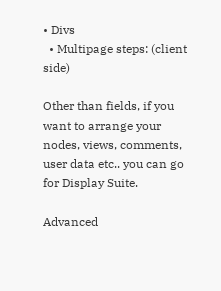• Divs
  • Multipage steps: (client side)

Other than fields, if you want to arrange your nodes, views, comments, user data etc.. you can go for Display Suite.

Advanced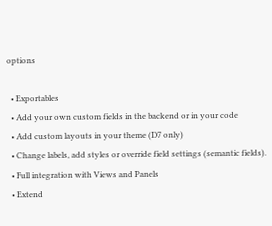options

  • Exportables
  • Add your own custom fields in the backend or in your code
  • Add custom layouts in your theme (D7 only)
  • Change labels, add styles or override field settings (semantic fields).
  • Full integration with Views and Panels
  • Extend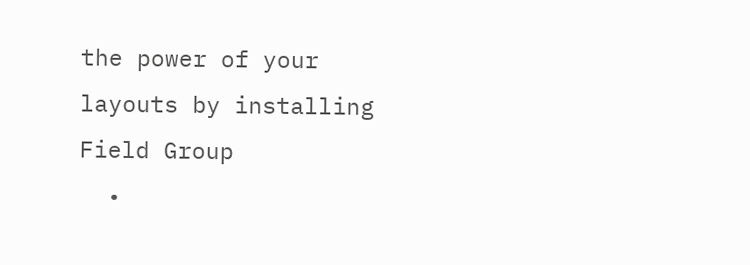the power of your layouts by installing Field Group
  •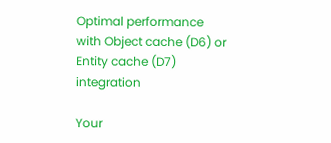Optimal performance with Object cache (D6) or Entity cache (D7) integration

Your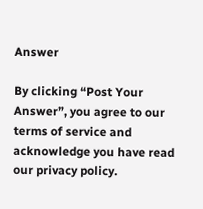Answer

By clicking “Post Your Answer”, you agree to our terms of service and acknowledge you have read our privacy policy.